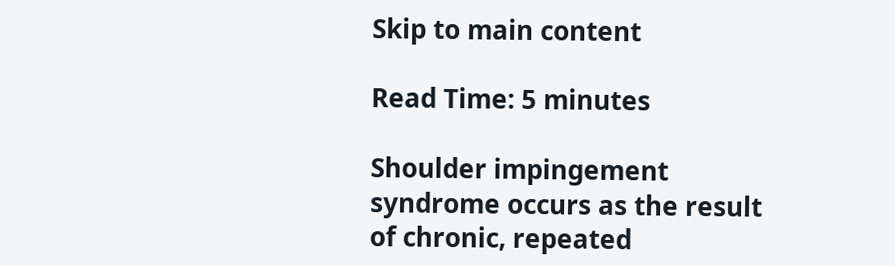Skip to main content

Read Time: 5 minutes

Shoulder impingement syndrome occurs as the result of chronic, repeated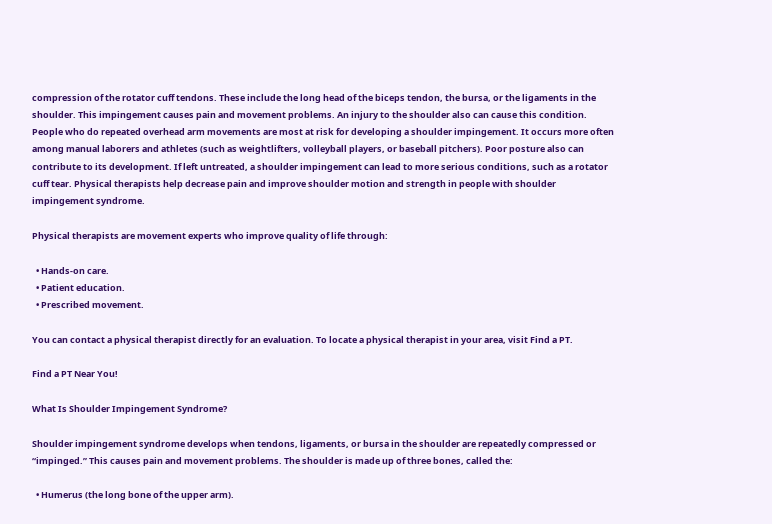compression of the rotator cuff tendons. These include the long head of the biceps tendon, the bursa, or the ligaments in the shoulder. This impingement causes pain and movement problems. An injury to the shoulder also can cause this condition. People who do repeated overhead arm movements are most at risk for developing a shoulder impingement. It occurs more often among manual laborers and athletes (such as weightlifters, volleyball players, or baseball pitchers). Poor posture also can contribute to its development. If left untreated, a shoulder impingement can lead to more serious conditions, such as a rotator cuff tear. Physical therapists help decrease pain and improve shoulder motion and strength in people with shoulder impingement syndrome.

Physical therapists are movement experts who improve quality of life through:

  • Hands-on care.
  • Patient education.
  • Prescribed movement.

You can contact a physical therapist directly for an evaluation. To locate a physical therapist in your area, visit Find a PT.

Find a PT Near You!

What Is Shoulder Impingement Syndrome?

Shoulder impingement syndrome develops when tendons, ligaments, or bursa in the shoulder are repeatedly compressed or “impinged.” This causes pain and movement problems. The shoulder is made up of three bones, called the:

  • Humerus (the long bone of the upper arm).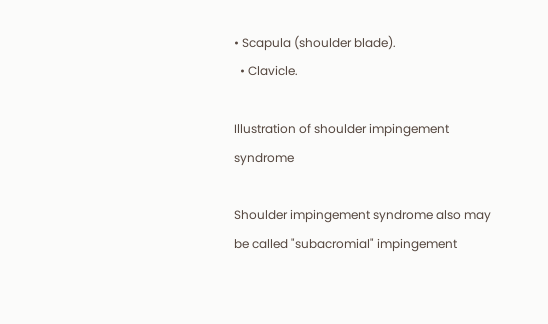• Scapula (shoulder blade).
  • Clavicle.

Illustration of shoulder impingement syndrome

Shoulder impingement syndrome also may be called "subacromial" impingement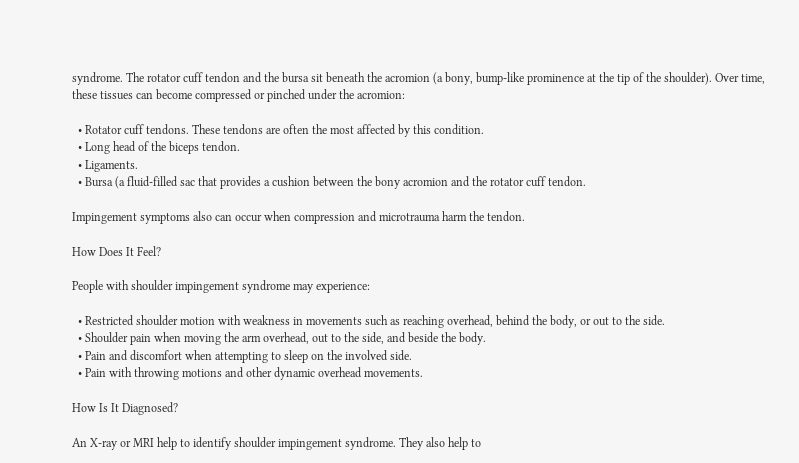syndrome. The rotator cuff tendon and the bursa sit beneath the acromion (a bony, bump-like prominence at the tip of the shoulder). Over time, these tissues can become compressed or pinched under the acromion:

  • Rotator cuff tendons. These tendons are often the most affected by this condition.
  • Long head of the biceps tendon.
  • Ligaments.
  • Bursa (a fluid-filled sac that provides a cushion between the bony acromion and the rotator cuff tendon.

Impingement symptoms also can occur when compression and microtrauma harm the tendon.

How Does It Feel?

People with shoulder impingement syndrome may experience:

  • Restricted shoulder motion with weakness in movements such as reaching overhead, behind the body, or out to the side.
  • Shoulder pain when moving the arm overhead, out to the side, and beside the body.
  • Pain and discomfort when attempting to sleep on the involved side.
  • Pain with throwing motions and other dynamic overhead movements.

How Is It Diagnosed?

An X-ray or MRI help to identify shoulder impingement syndrome. They also help to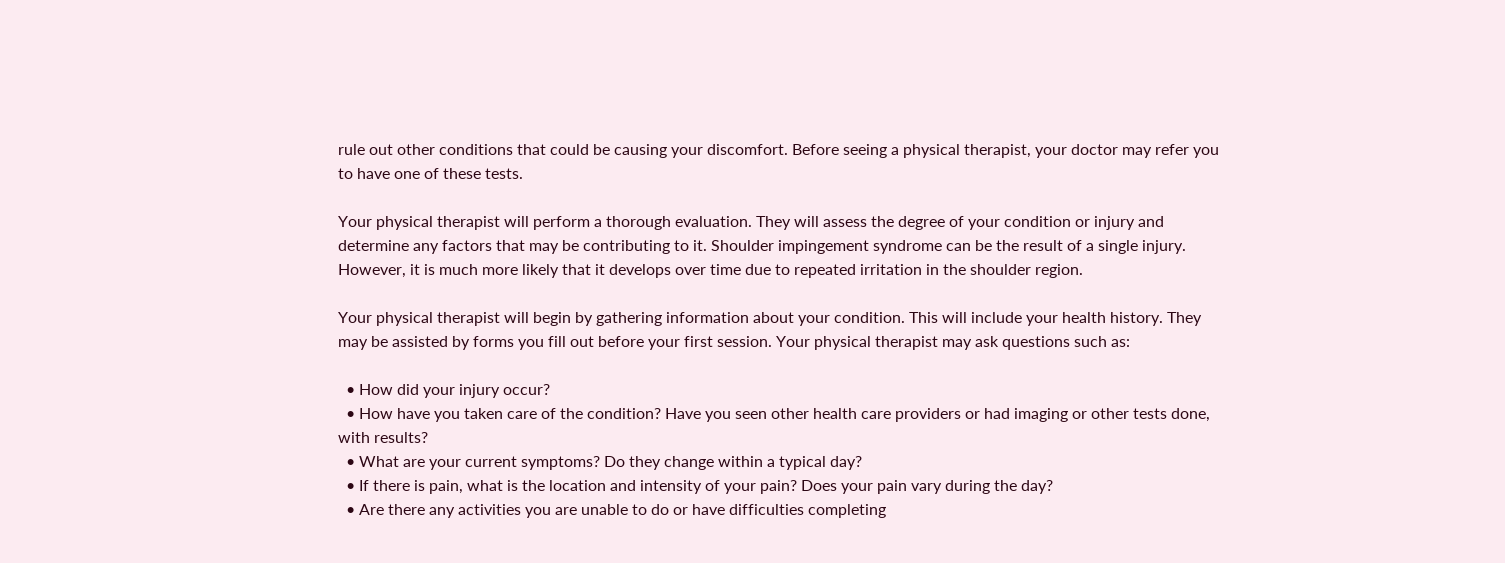rule out other conditions that could be causing your discomfort. Before seeing a physical therapist, your doctor may refer you to have one of these tests.

Your physical therapist will perform a thorough evaluation. They will assess the degree of your condition or injury and determine any factors that may be contributing to it. Shoulder impingement syndrome can be the result of a single injury. However, it is much more likely that it develops over time due to repeated irritation in the shoulder region.

Your physical therapist will begin by gathering information about your condition. This will include your health history. They may be assisted by forms you fill out before your first session. Your physical therapist may ask questions such as:

  • How did your injury occur?
  • How have you taken care of the condition? Have you seen other health care providers or had imaging or other tests done, with results?
  • What are your current symptoms? Do they change within a typical day?
  • If there is pain, what is the location and intensity of your pain? Does your pain vary during the day?
  • Are there any activities you are unable to do or have difficulties completing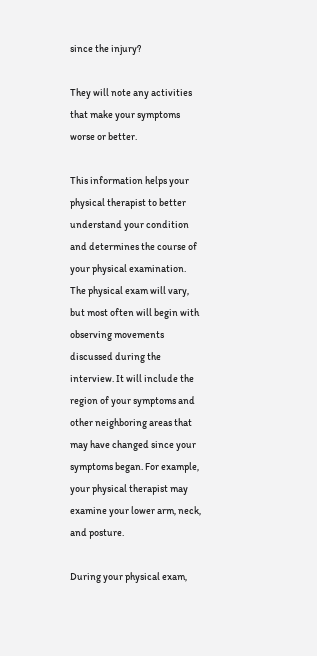since the injury?

They will note any activities that make your symptoms worse or better.

This information helps your physical therapist to better understand your condition and determines the course of your physical examination. The physical exam will vary, but most often will begin with observing movements discussed during the interview. It will include the region of your symptoms and other neighboring areas that may have changed since your symptoms began. For example, your physical therapist may examine your lower arm, neck, and posture.

During your physical exam,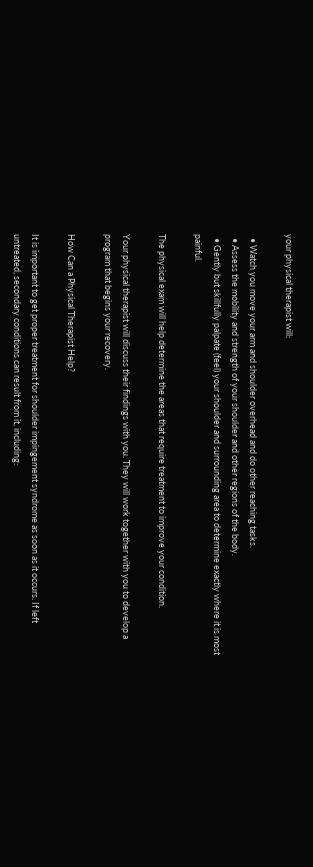your physical therapist will:

  • Watch you move your arm and shoulder overhead and do other reaching tasks.
  • Assess the mobility and strength of your shoulder and other regions of the body.
  • Gently but skillfully palpate (feel) your shoulder and surrounding area to determine exactly where it is most painful.

The physical exam will help determine the areas that require treatment to improve your condition.

Your physical therapist will discuss their findings with you. They will work together with you to develop a program that begins your recovery.

How Can a Physical Therapist Help?

It is important to get proper treatment for shoulder impingement syndrome as soon as it occurs. If left untreated, secondary conditions can result from it, including: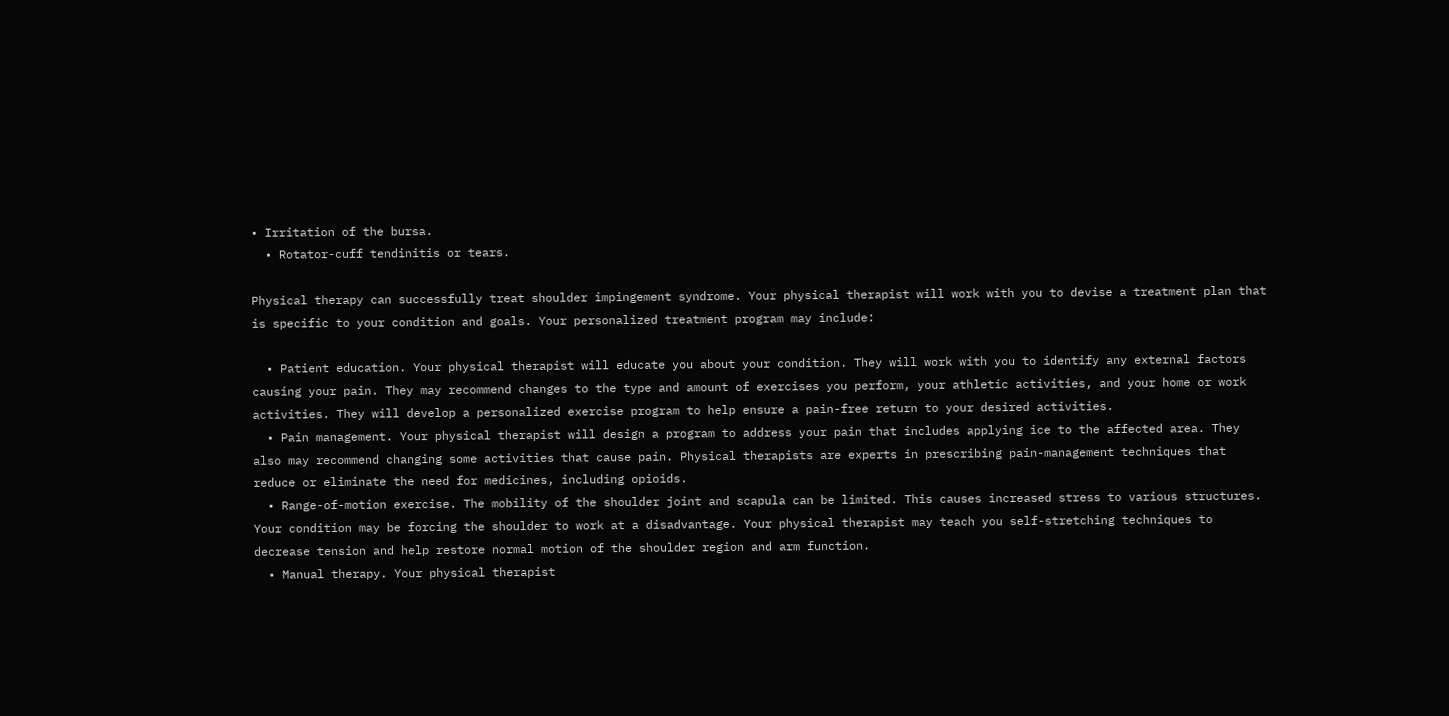• Irritation of the bursa.
  • Rotator-cuff tendinitis or tears.

Physical therapy can successfully treat shoulder impingement syndrome. Your physical therapist will work with you to devise a treatment plan that is specific to your condition and goals. Your personalized treatment program may include:

  • Patient education. Your physical therapist will educate you about your condition. They will work with you to identify any external factors causing your pain. They may recommend changes to the type and amount of exercises you perform, your athletic activities, and your home or work activities. They will develop a personalized exercise program to help ensure a pain-free return to your desired activities.
  • Pain management. Your physical therapist will design a program to address your pain that includes applying ice to the affected area. They also may recommend changing some activities that cause pain. Physical therapists are experts in prescribing pain-management techniques that reduce or eliminate the need for medicines, including opioids.
  • Range-of-motion exercise. The mobility of the shoulder joint and scapula can be limited. This causes increased stress to various structures. Your condition may be forcing the shoulder to work at a disadvantage. Your physical therapist may teach you self-stretching techniques to decrease tension and help restore normal motion of the shoulder region and arm function.
  • Manual therapy. Your physical therapist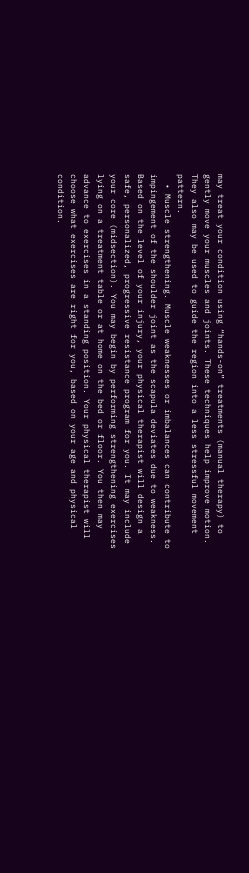may treat your condition using “hands-on” treatments (manual therapy) to gently move your muscles and joints. These techniques help improve motion. They also may be used to guide the region into a less stressful movement pattern.
  • Muscle strengthening. Muscle weaknesses or imbalances can contribute to impingement of the shoulder joint as the scapula deviates due to weakness. Based on the level of your injury, your physical therapist will design a safe, personalized, progressive resistance program for you. It may include your core (midsection). You may begin by performing strengthening exercises lying on a treatment table or at home on the bed or floor. You then may advance to exercises in a standing position. Your physical therapist will choose what exercises are right for you, based on your age and physical condition.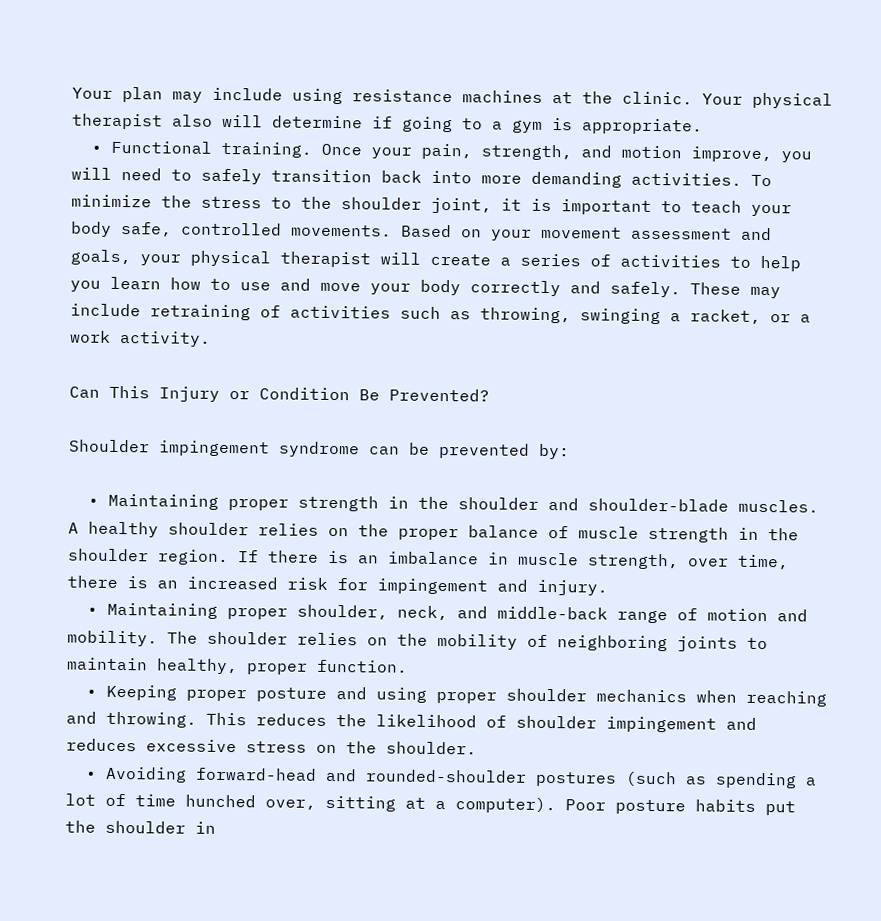Your plan may include using resistance machines at the clinic. Your physical therapist also will determine if going to a gym is appropriate.
  • Functional training. Once your pain, strength, and motion improve, you will need to safely transition back into more demanding activities. To minimize the stress to the shoulder joint, it is important to teach your body safe, controlled movements. Based on your movement assessment and goals, your physical therapist will create a series of activities to help you learn how to use and move your body correctly and safely. These may include retraining of activities such as throwing, swinging a racket, or a work activity.

Can This Injury or Condition Be Prevented?

Shoulder impingement syndrome can be prevented by:

  • Maintaining proper strength in the shoulder and shoulder-blade muscles. A healthy shoulder relies on the proper balance of muscle strength in the shoulder region. If there is an imbalance in muscle strength, over time, there is an increased risk for impingement and injury.
  • Maintaining proper shoulder, neck, and middle-back range of motion and mobility. The shoulder relies on the mobility of neighboring joints to maintain healthy, proper function.
  • Keeping proper posture and using proper shoulder mechanics when reaching and throwing. This reduces the likelihood of shoulder impingement and reduces excessive stress on the shoulder.
  • Avoiding forward-head and rounded-shoulder postures (such as spending a lot of time hunched over, sitting at a computer). Poor posture habits put the shoulder in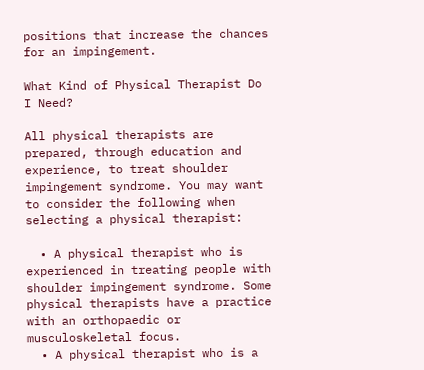positions that increase the chances for an impingement.

What Kind of Physical Therapist Do I Need?

All physical therapists are prepared, through education and experience, to treat shoulder impingement syndrome. You may want to consider the following when selecting a physical therapist:

  • A physical therapist who is experienced in treating people with shoulder impingement syndrome. Some physical therapists have a practice with an orthopaedic or musculoskeletal focus.
  • A physical therapist who is a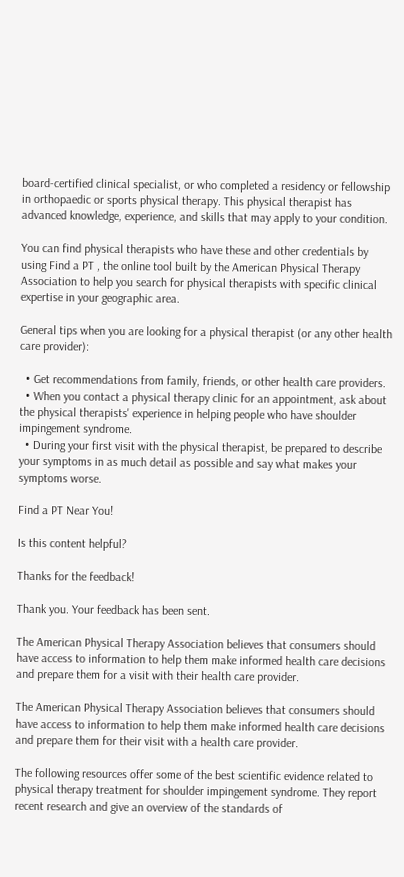board-certified clinical specialist, or who completed a residency or fellowship in orthopaedic or sports physical therapy. This physical therapist has advanced knowledge, experience, and skills that may apply to your condition.

You can find physical therapists who have these and other credentials by using Find a PT , the online tool built by the American Physical Therapy Association to help you search for physical therapists with specific clinical expertise in your geographic area.

General tips when you are looking for a physical therapist (or any other health care provider):

  • Get recommendations from family, friends, or other health care providers.
  • When you contact a physical therapy clinic for an appointment, ask about the physical therapists' experience in helping people who have shoulder impingement syndrome.
  • During your first visit with the physical therapist, be prepared to describe your symptoms in as much detail as possible and say what makes your symptoms worse.

Find a PT Near You!

Is this content helpful?

Thanks for the feedback!

Thank you. Your feedback has been sent.

The American Physical Therapy Association believes that consumers should have access to information to help them make informed health care decisions and prepare them for a visit with their health care provider.

The American Physical Therapy Association believes that consumers should have access to information to help them make informed health care decisions and prepare them for their visit with a health care provider.

The following resources offer some of the best scientific evidence related to physical therapy treatment for shoulder impingement syndrome. They report recent research and give an overview of the standards of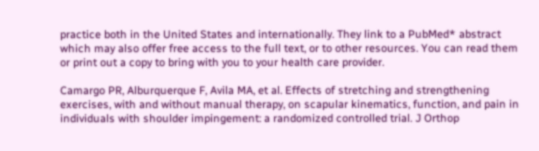practice both in the United States and internationally. They link to a PubMed* abstract which may also offer free access to the full text, or to other resources. You can read them or print out a copy to bring with you to your health care provider.

Camargo PR, Alburquerque F, Avila MA, et al. Effects of stretching and strengthening exercises, with and without manual therapy, on scapular kinematics, function, and pain in individuals with shoulder impingement: a randomized controlled trial. J Orthop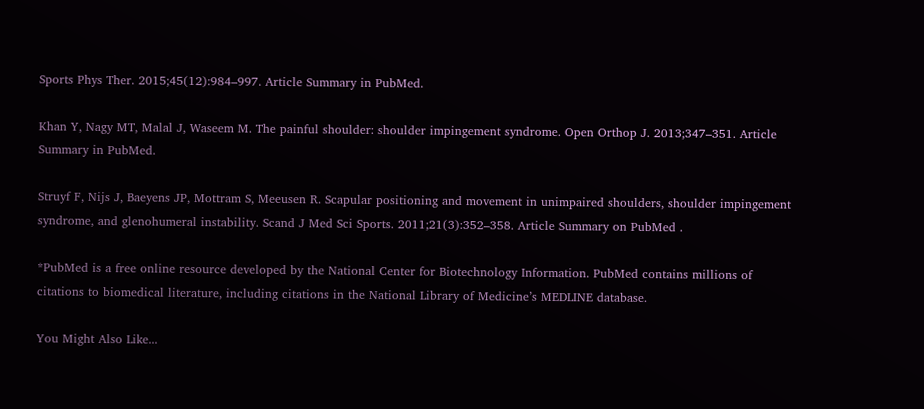Sports Phys Ther. 2015;45(12):984–997. Article Summary in PubMed.

Khan Y, Nagy MT, Malal J, Waseem M. The painful shoulder: shoulder impingement syndrome. Open Orthop J. 2013;347–351. Article Summary in PubMed.

Struyf F, Nijs J, Baeyens JP, Mottram S, Meeusen R. Scapular positioning and movement in unimpaired shoulders, shoulder impingement syndrome, and glenohumeral instability. Scand J Med Sci Sports. 2011;21(3):352–358. Article Summary on PubMed .

*PubMed is a free online resource developed by the National Center for Biotechnology Information. PubMed contains millions of citations to biomedical literature, including citations in the National Library of Medicine’s MEDLINE database.

You Might Also Like...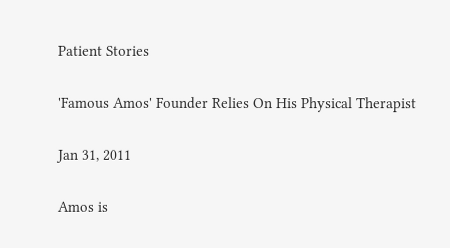Patient Stories

'Famous Amos' Founder Relies On His Physical Therapist

Jan 31, 2011

Amos is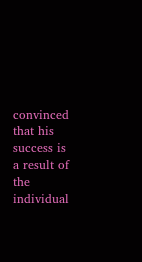convinced that his success is a result of the individual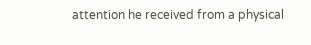attention he received from a physical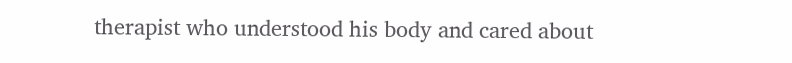therapist who understood his body and cared about